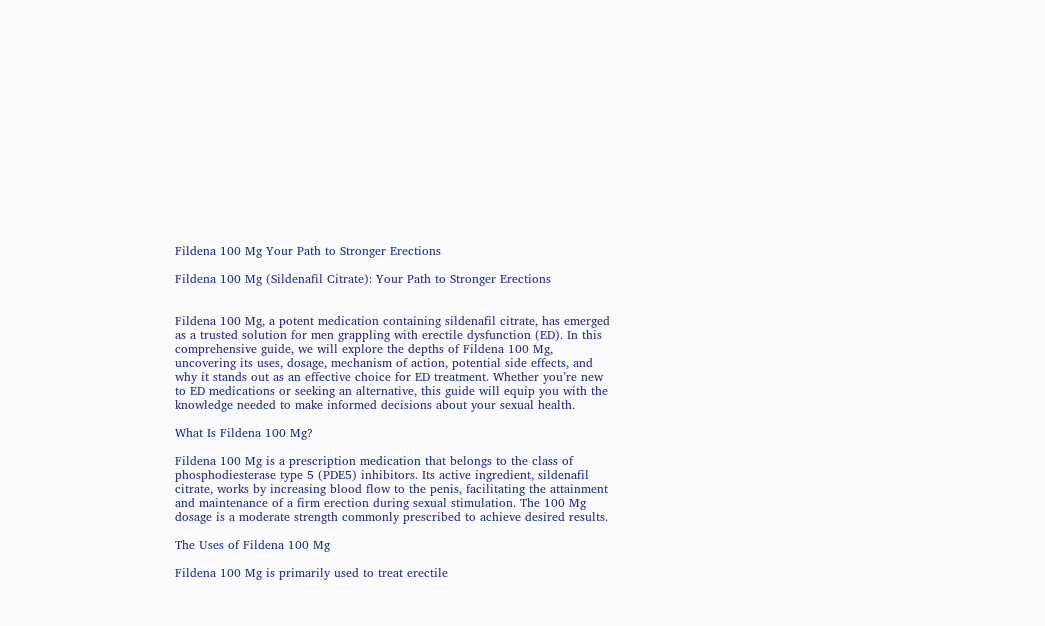Fildena 100 Mg Your Path to Stronger Erections

Fildena 100 Mg (Sildenafil Citrate): Your Path to Stronger Erections


Fildena 100 Mg, a potent medication containing sildenafil citrate, has emerged as a trusted solution for men grappling with erectile dysfunction (ED). In this comprehensive guide, we will explore the depths of Fildena 100 Mg, uncovering its uses, dosage, mechanism of action, potential side effects, and why it stands out as an effective choice for ED treatment. Whether you’re new to ED medications or seeking an alternative, this guide will equip you with the knowledge needed to make informed decisions about your sexual health.

What Is Fildena 100 Mg?

Fildena 100 Mg is a prescription medication that belongs to the class of phosphodiesterase type 5 (PDE5) inhibitors. Its active ingredient, sildenafil citrate, works by increasing blood flow to the penis, facilitating the attainment and maintenance of a firm erection during sexual stimulation. The 100 Mg dosage is a moderate strength commonly prescribed to achieve desired results.

The Uses of Fildena 100 Mg

Fildena 100 Mg is primarily used to treat erectile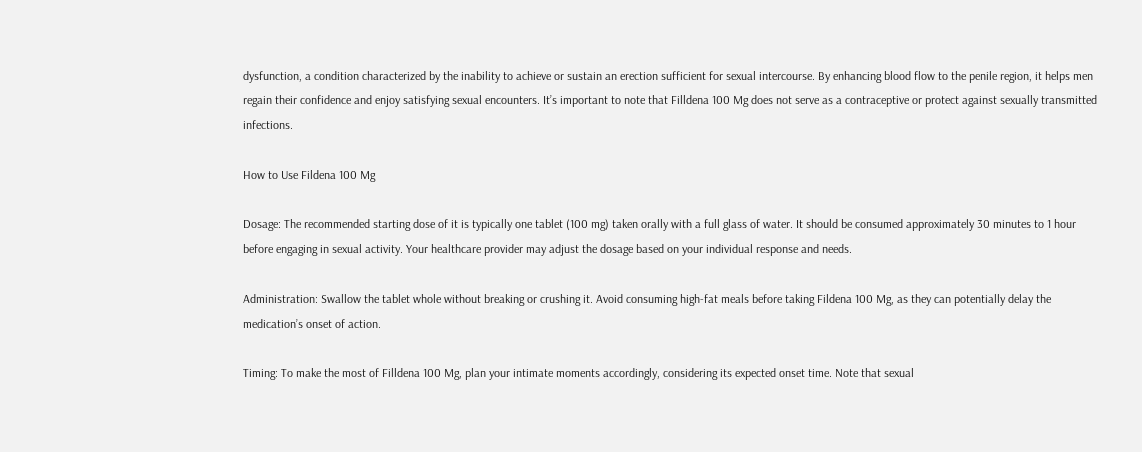dysfunction, a condition characterized by the inability to achieve or sustain an erection sufficient for sexual intercourse. By enhancing blood flow to the penile region, it helps men regain their confidence and enjoy satisfying sexual encounters. It’s important to note that Filldena 100 Mg does not serve as a contraceptive or protect against sexually transmitted infections.

How to Use Fildena 100 Mg

Dosage: The recommended starting dose of it is typically one tablet (100 mg) taken orally with a full glass of water. It should be consumed approximately 30 minutes to 1 hour before engaging in sexual activity. Your healthcare provider may adjust the dosage based on your individual response and needs.

Administration: Swallow the tablet whole without breaking or crushing it. Avoid consuming high-fat meals before taking Fildena 100 Mg, as they can potentially delay the medication’s onset of action.

Timing: To make the most of Filldena 100 Mg, plan your intimate moments accordingly, considering its expected onset time. Note that sexual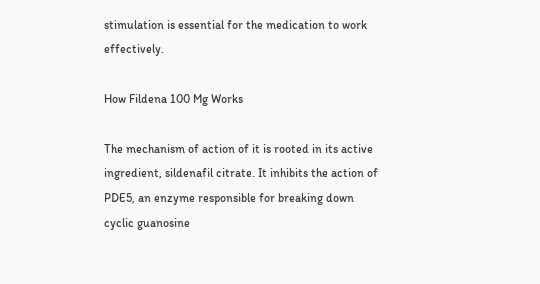stimulation is essential for the medication to work effectively.

How Fildena 100 Mg Works

The mechanism of action of it is rooted in its active ingredient, sildenafil citrate. It inhibits the action of PDE5, an enzyme responsible for breaking down cyclic guanosine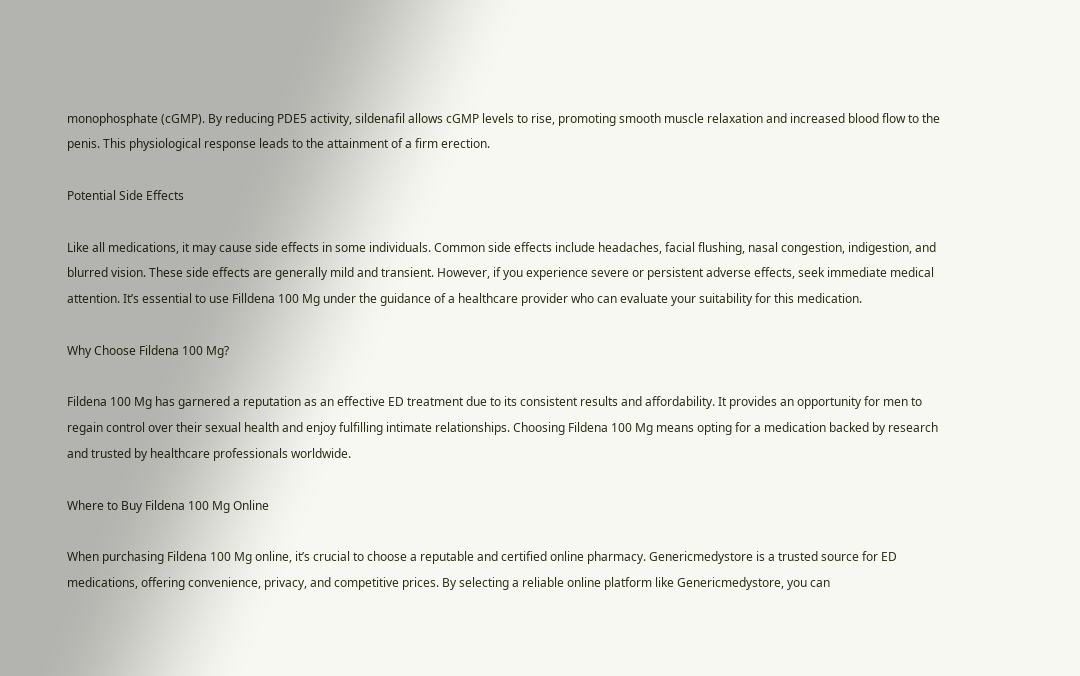monophosphate (cGMP). By reducing PDE5 activity, sildenafil allows cGMP levels to rise, promoting smooth muscle relaxation and increased blood flow to the penis. This physiological response leads to the attainment of a firm erection.

Potential Side Effects

Like all medications, it may cause side effects in some individuals. Common side effects include headaches, facial flushing, nasal congestion, indigestion, and blurred vision. These side effects are generally mild and transient. However, if you experience severe or persistent adverse effects, seek immediate medical attention. It’s essential to use Filldena 100 Mg under the guidance of a healthcare provider who can evaluate your suitability for this medication.

Why Choose Fildena 100 Mg?

Fildena 100 Mg has garnered a reputation as an effective ED treatment due to its consistent results and affordability. It provides an opportunity for men to regain control over their sexual health and enjoy fulfilling intimate relationships. Choosing Fildena 100 Mg means opting for a medication backed by research and trusted by healthcare professionals worldwide.

Where to Buy Fildena 100 Mg Online

When purchasing Fildena 100 Mg online, it’s crucial to choose a reputable and certified online pharmacy. Genericmedystore is a trusted source for ED medications, offering convenience, privacy, and competitive prices. By selecting a reliable online platform like Genericmedystore, you can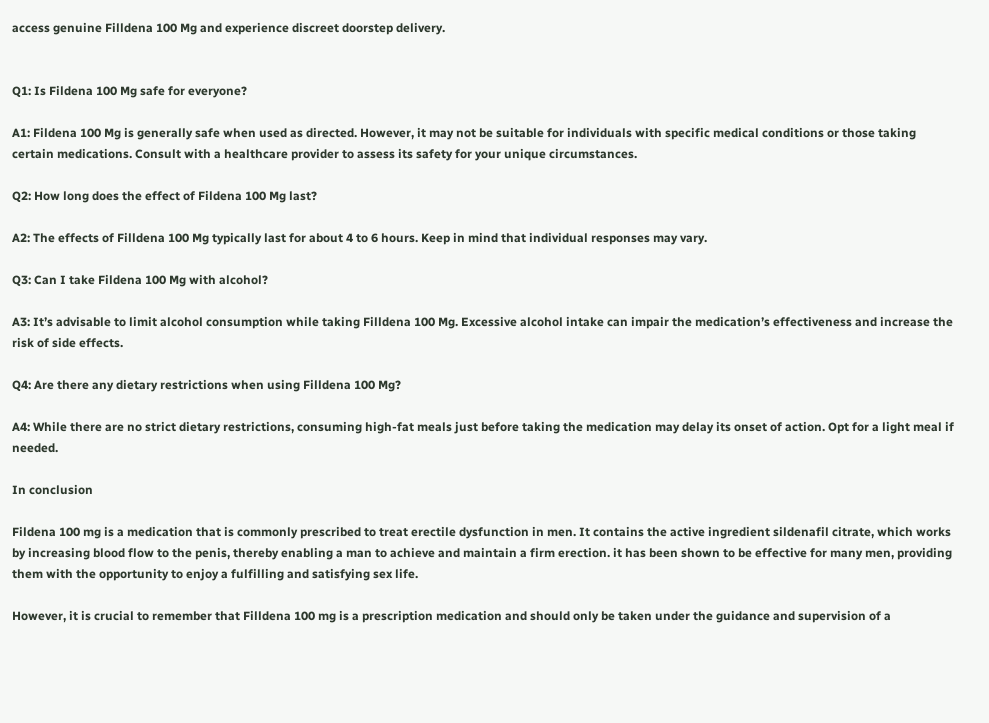access genuine Filldena 100 Mg and experience discreet doorstep delivery.


Q1: Is Fildena 100 Mg safe for everyone?

A1: Fildena 100 Mg is generally safe when used as directed. However, it may not be suitable for individuals with specific medical conditions or those taking certain medications. Consult with a healthcare provider to assess its safety for your unique circumstances.

Q2: How long does the effect of Fildena 100 Mg last?

A2: The effects of Filldena 100 Mg typically last for about 4 to 6 hours. Keep in mind that individual responses may vary.

Q3: Can I take Fildena 100 Mg with alcohol?

A3: It’s advisable to limit alcohol consumption while taking Filldena 100 Mg. Excessive alcohol intake can impair the medication’s effectiveness and increase the risk of side effects.

Q4: Are there any dietary restrictions when using Filldena 100 Mg?

A4: While there are no strict dietary restrictions, consuming high-fat meals just before taking the medication may delay its onset of action. Opt for a light meal if needed.

In conclusion

Fildena 100 mg is a medication that is commonly prescribed to treat erectile dysfunction in men. It contains the active ingredient sildenafil citrate, which works by increasing blood flow to the penis, thereby enabling a man to achieve and maintain a firm erection. it has been shown to be effective for many men, providing them with the opportunity to enjoy a fulfilling and satisfying sex life.

However, it is crucial to remember that Filldena 100 mg is a prescription medication and should only be taken under the guidance and supervision of a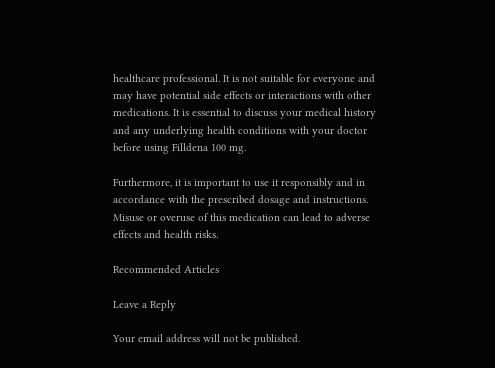healthcare professional. It is not suitable for everyone and may have potential side effects or interactions with other medications. It is essential to discuss your medical history and any underlying health conditions with your doctor before using Filldena 100 mg.

Furthermore, it is important to use it responsibly and in accordance with the prescribed dosage and instructions. Misuse or overuse of this medication can lead to adverse effects and health risks.

Recommended Articles

Leave a Reply

Your email address will not be published.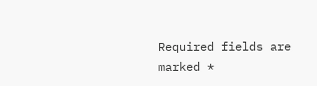Required fields are marked *